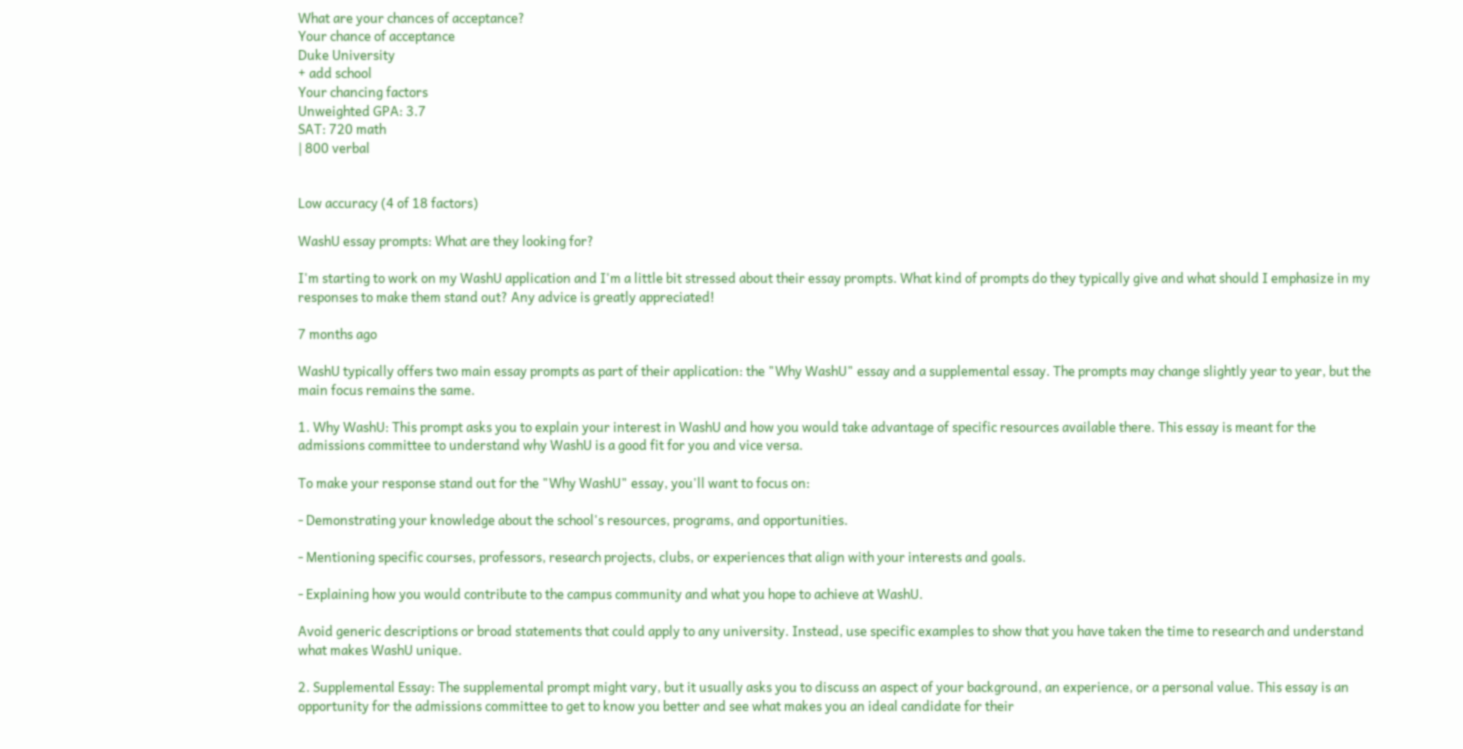What are your chances of acceptance?
Your chance of acceptance
Duke University
+ add school
Your chancing factors
Unweighted GPA: 3.7
SAT: 720 math
| 800 verbal


Low accuracy (4 of 18 factors)

WashU essay prompts: What are they looking for?

I'm starting to work on my WashU application and I'm a little bit stressed about their essay prompts. What kind of prompts do they typically give and what should I emphasize in my responses to make them stand out? Any advice is greatly appreciated!

7 months ago

WashU typically offers two main essay prompts as part of their application: the "Why WashU" essay and a supplemental essay. The prompts may change slightly year to year, but the main focus remains the same.

1. Why WashU: This prompt asks you to explain your interest in WashU and how you would take advantage of specific resources available there. This essay is meant for the admissions committee to understand why WashU is a good fit for you and vice versa.

To make your response stand out for the "Why WashU" essay, you'll want to focus on:

- Demonstrating your knowledge about the school's resources, programs, and opportunities.

- Mentioning specific courses, professors, research projects, clubs, or experiences that align with your interests and goals.

- Explaining how you would contribute to the campus community and what you hope to achieve at WashU.

Avoid generic descriptions or broad statements that could apply to any university. Instead, use specific examples to show that you have taken the time to research and understand what makes WashU unique.

2. Supplemental Essay: The supplemental prompt might vary, but it usually asks you to discuss an aspect of your background, an experience, or a personal value. This essay is an opportunity for the admissions committee to get to know you better and see what makes you an ideal candidate for their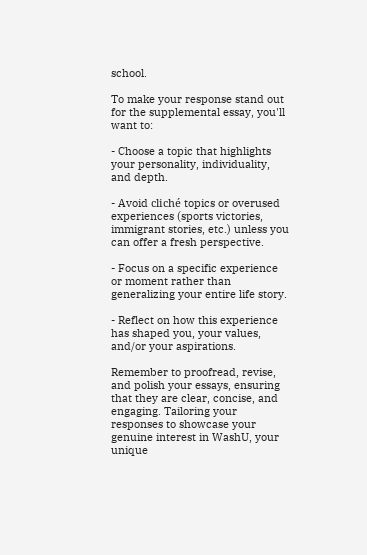school.

To make your response stand out for the supplemental essay, you'll want to:

- Choose a topic that highlights your personality, individuality, and depth.

- Avoid cliché topics or overused experiences (sports victories, immigrant stories, etc.) unless you can offer a fresh perspective.

- Focus on a specific experience or moment rather than generalizing your entire life story.

- Reflect on how this experience has shaped you, your values, and/or your aspirations.

Remember to proofread, revise, and polish your essays, ensuring that they are clear, concise, and engaging. Tailoring your responses to showcase your genuine interest in WashU, your unique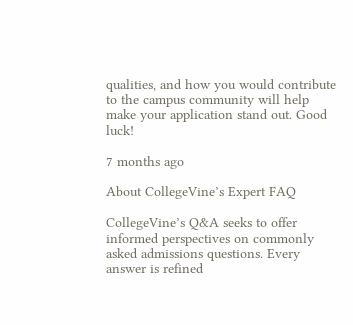qualities, and how you would contribute to the campus community will help make your application stand out. Good luck!

7 months ago

About CollegeVine’s Expert FAQ

CollegeVine’s Q&A seeks to offer informed perspectives on commonly asked admissions questions. Every answer is refined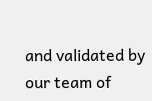and validated by our team of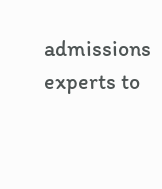admissions experts to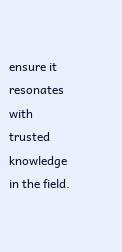ensure it resonates with trusted knowledge in the field.